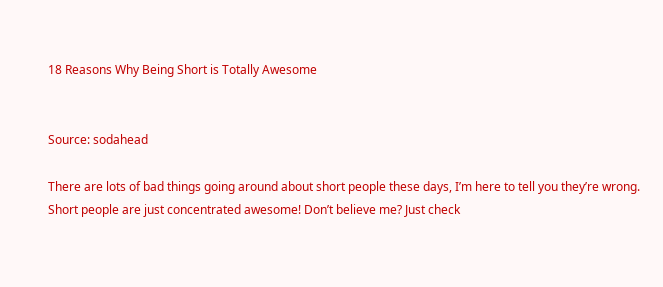18 Reasons Why Being Short is Totally Awesome


Source: sodahead

There are lots of bad things going around about short people these days, I’m here to tell you they’re wrong. Short people are just concentrated awesome! Don’t believe me? Just check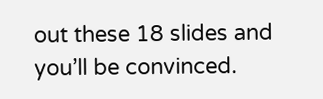out these 18 slides and you’ll be convinced.